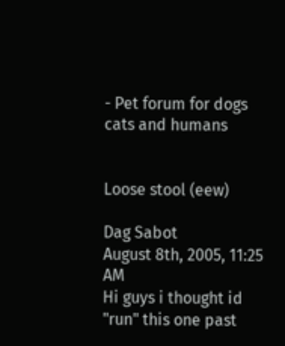- Pet forum for dogs cats and humans


Loose stool (eew)

Dag Sabot
August 8th, 2005, 11:25 AM
Hi guys i thought id "run" this one past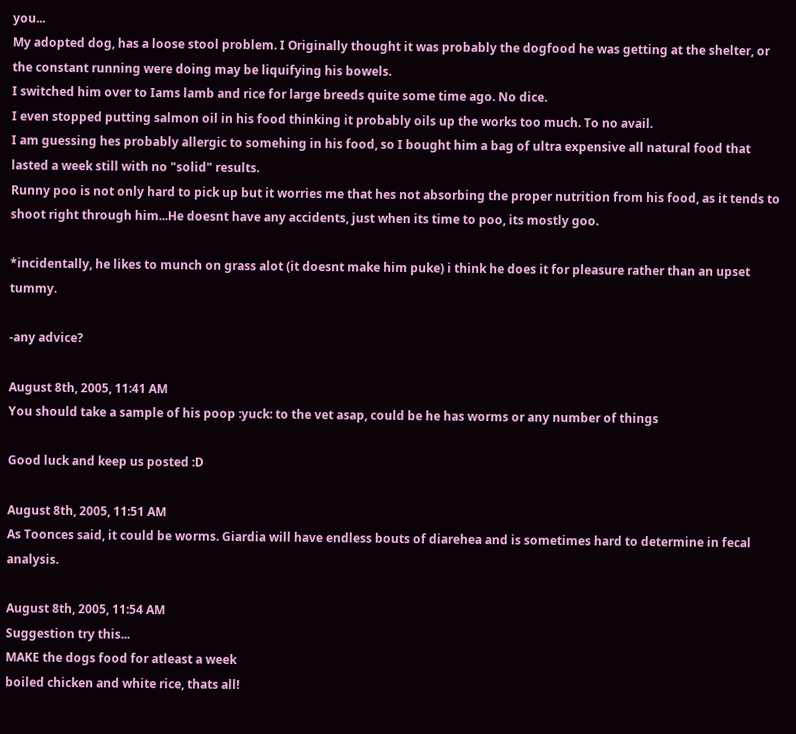you...
My adopted dog, has a loose stool problem. I Originally thought it was probably the dogfood he was getting at the shelter, or the constant running were doing may be liquifying his bowels.
I switched him over to Iams lamb and rice for large breeds quite some time ago. No dice.
I even stopped putting salmon oil in his food thinking it probably oils up the works too much. To no avail.
I am guessing hes probably allergic to somehing in his food, so I bought him a bag of ultra expensive all natural food that lasted a week still with no "solid" results.
Runny poo is not only hard to pick up but it worries me that hes not absorbing the proper nutrition from his food, as it tends to shoot right through him...He doesnt have any accidents, just when its time to poo, its mostly goo.

*incidentally, he likes to munch on grass alot (it doesnt make him puke) i think he does it for pleasure rather than an upset tummy.

-any advice?

August 8th, 2005, 11:41 AM
You should take a sample of his poop :yuck: to the vet asap, could be he has worms or any number of things

Good luck and keep us posted :D

August 8th, 2005, 11:51 AM
As Toonces said, it could be worms. Giardia will have endless bouts of diarehea and is sometimes hard to determine in fecal analysis.

August 8th, 2005, 11:54 AM
Suggestion try this...
MAKE the dogs food for atleast a week
boiled chicken and white rice, thats all!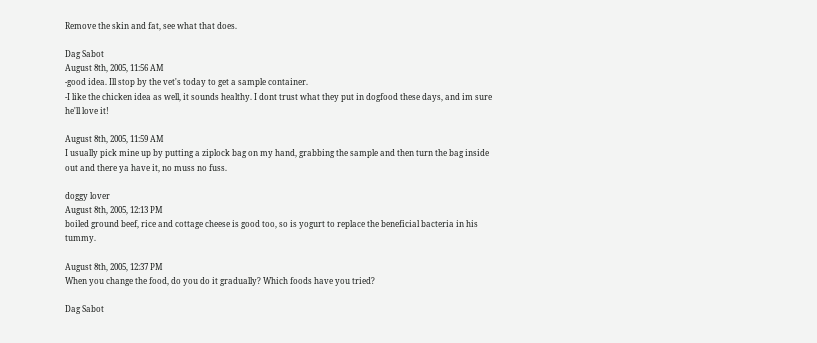Remove the skin and fat, see what that does.

Dag Sabot
August 8th, 2005, 11:56 AM
-good idea. Ill stop by the vet's today to get a sample container.
-I like the chicken idea as well, it sounds healthy. I dont trust what they put in dogfood these days, and im sure he'll love it!

August 8th, 2005, 11:59 AM
I usually pick mine up by putting a ziplock bag on my hand, grabbing the sample and then turn the bag inside out and there ya have it, no muss no fuss.

doggy lover
August 8th, 2005, 12:13 PM
boiled ground beef, rice and cottage cheese is good too, so is yogurt to replace the beneficial bacteria in his tummy.

August 8th, 2005, 12:37 PM
When you change the food, do you do it gradually? Which foods have you tried?

Dag Sabot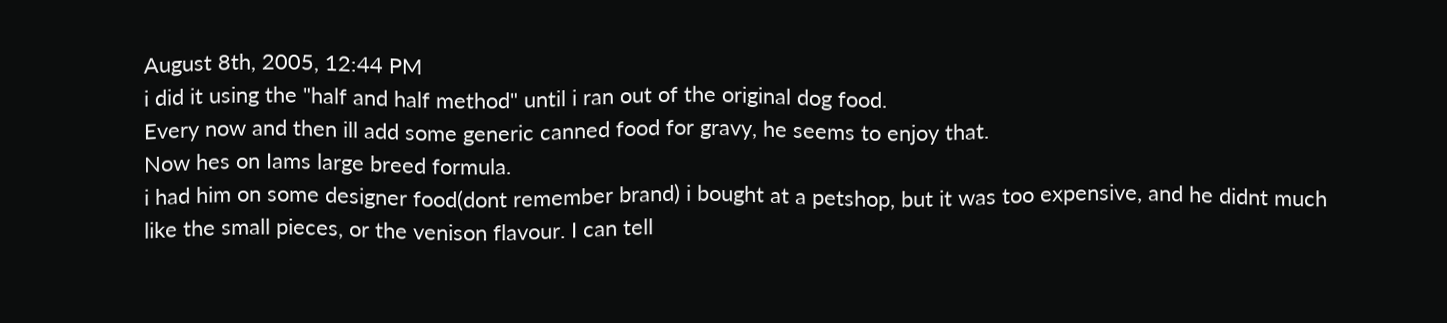August 8th, 2005, 12:44 PM
i did it using the "half and half method" until i ran out of the original dog food.
Every now and then ill add some generic canned food for gravy, he seems to enjoy that.
Now hes on Iams large breed formula.
i had him on some designer food(dont remember brand) i bought at a petshop, but it was too expensive, and he didnt much like the small pieces, or the venison flavour. I can tell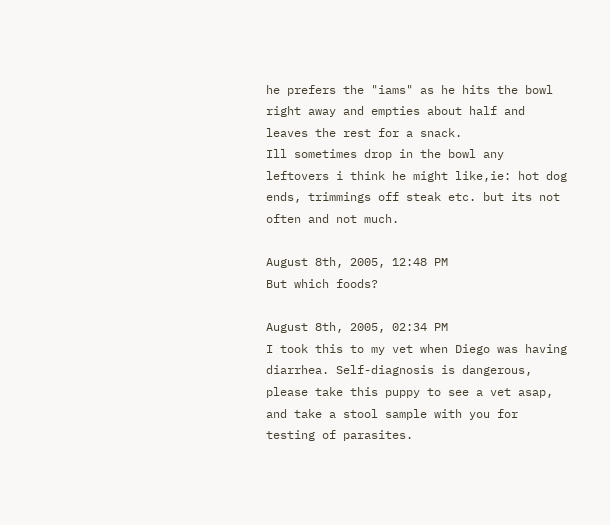he prefers the "iams" as he hits the bowl right away and empties about half and leaves the rest for a snack.
Ill sometimes drop in the bowl any leftovers i think he might like,ie: hot dog ends, trimmings off steak etc. but its not often and not much.

August 8th, 2005, 12:48 PM
But which foods?

August 8th, 2005, 02:34 PM
I took this to my vet when Diego was having diarrhea. Self-diagnosis is dangerous, please take this puppy to see a vet asap, and take a stool sample with you for testing of parasites.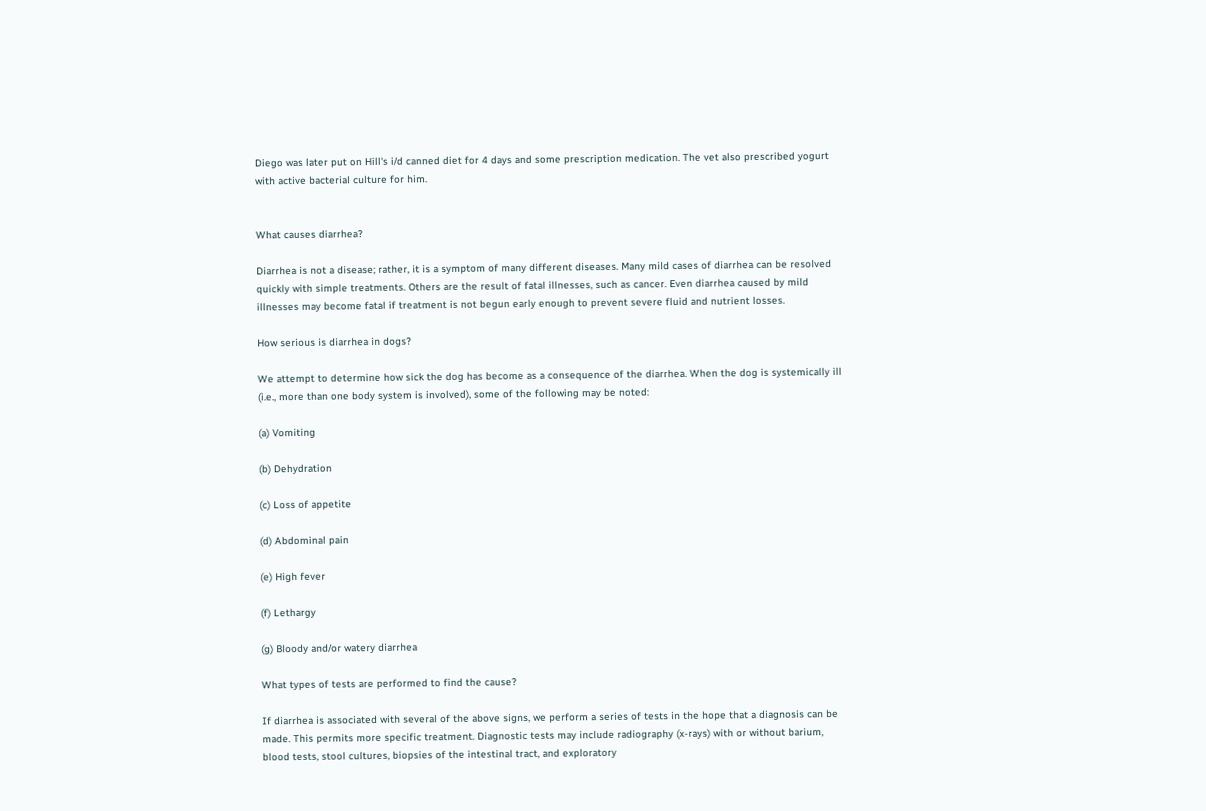Diego was later put on Hill's i/d canned diet for 4 days and some prescription medication. The vet also prescribed yogurt with active bacterial culture for him.


What causes diarrhea?

Diarrhea is not a disease; rather, it is a symptom of many different diseases. Many mild cases of diarrhea can be resolved quickly with simple treatments. Others are the result of fatal illnesses, such as cancer. Even diarrhea caused by mild illnesses may become fatal if treatment is not begun early enough to prevent severe fluid and nutrient losses.

How serious is diarrhea in dogs?

We attempt to determine how sick the dog has become as a consequence of the diarrhea. When the dog is systemically ill (i.e., more than one body system is involved), some of the following may be noted:

(a) Vomiting

(b) Dehydration

(c) Loss of appetite

(d) Abdominal pain

(e) High fever

(f) Lethargy

(g) Bloody and/or watery diarrhea

What types of tests are performed to find the cause?

If diarrhea is associated with several of the above signs, we perform a series of tests in the hope that a diagnosis can be made. This permits more specific treatment. Diagnostic tests may include radiography (x-rays) with or without barium, blood tests, stool cultures, biopsies of the intestinal tract, and exploratory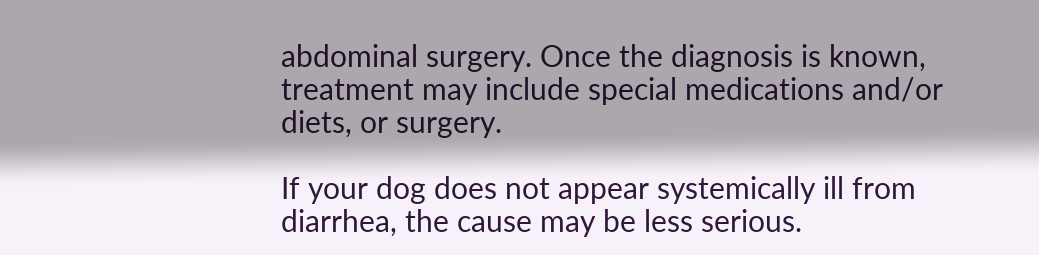abdominal surgery. Once the diagnosis is known, treatment may include special medications and/or diets, or surgery.

If your dog does not appear systemically ill from diarrhea, the cause may be less serious.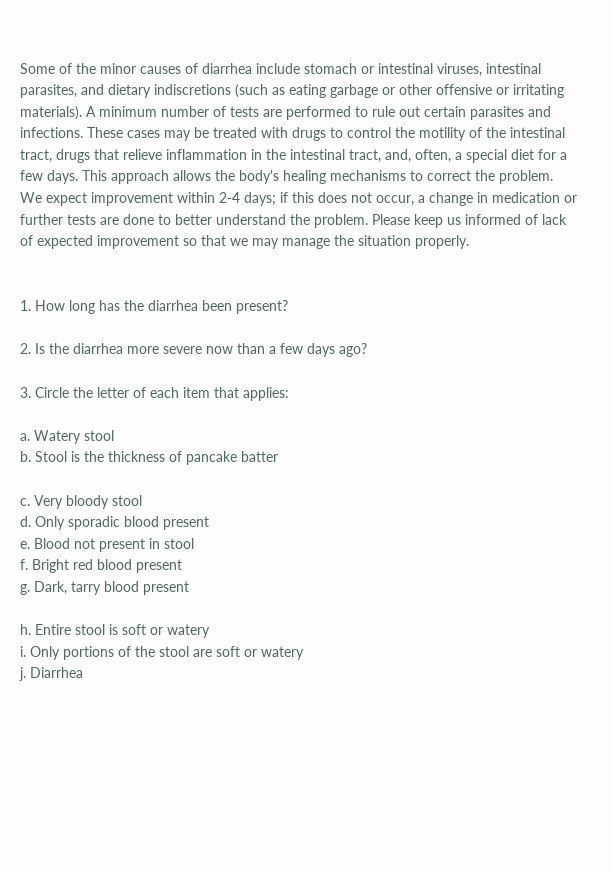Some of the minor causes of diarrhea include stomach or intestinal viruses, intestinal parasites, and dietary indiscretions (such as eating garbage or other offensive or irritating materials). A minimum number of tests are performed to rule out certain parasites and infections. These cases may be treated with drugs to control the motility of the intestinal tract, drugs that relieve inflammation in the intestinal tract, and, often, a special diet for a few days. This approach allows the body's healing mechanisms to correct the problem. We expect improvement within 2-4 days; if this does not occur, a change in medication or further tests are done to better understand the problem. Please keep us informed of lack of expected improvement so that we may manage the situation properly.


1. How long has the diarrhea been present?

2. Is the diarrhea more severe now than a few days ago?

3. Circle the letter of each item that applies:

a. Watery stool
b. Stool is the thickness of pancake batter

c. Very bloody stool
d. Only sporadic blood present
e. Blood not present in stool
f. Bright red blood present
g. Dark, tarry blood present

h. Entire stool is soft or watery
i. Only portions of the stool are soft or watery
j. Diarrhea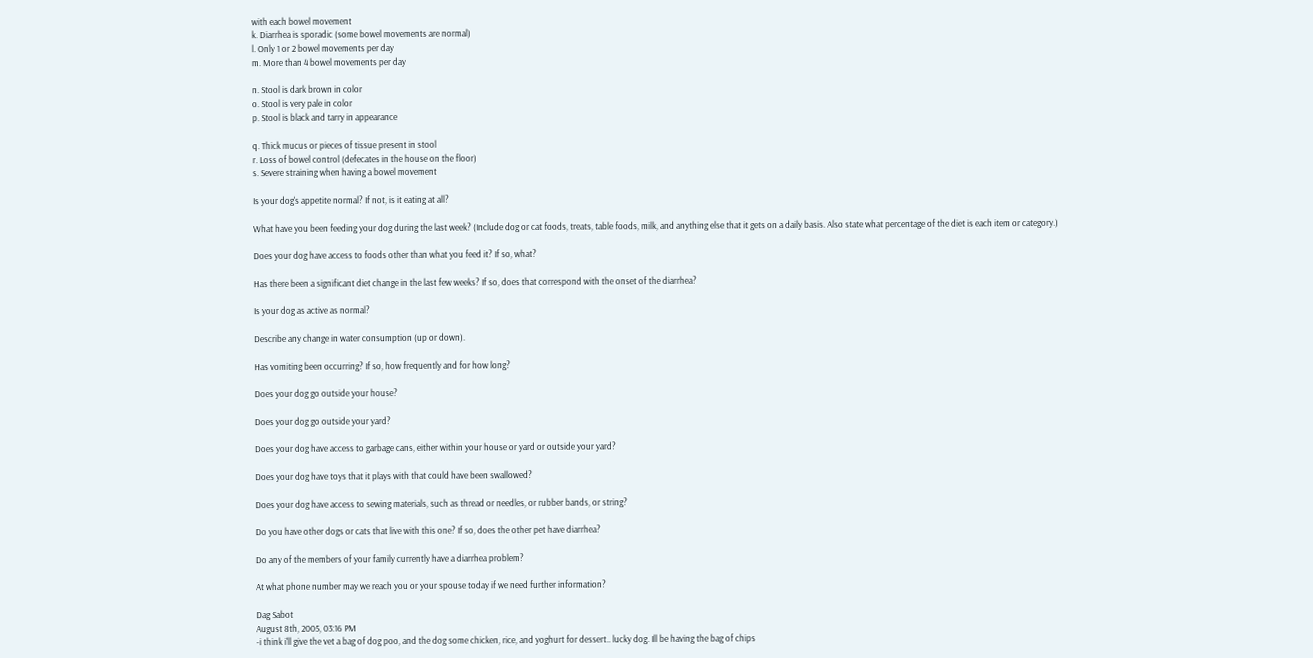with each bowel movement
k. Diarrhea is sporadic (some bowel movements are normal)
l. Only 1 or 2 bowel movements per day
m. More than 4 bowel movements per day

n. Stool is dark brown in color
o. Stool is very pale in color
p. Stool is black and tarry in appearance

q. Thick mucus or pieces of tissue present in stool
r. Loss of bowel control (defecates in the house on the floor)
s. Severe straining when having a bowel movement

Is your dog's appetite normal? If not, is it eating at all?

What have you been feeding your dog during the last week? (Include dog or cat foods, treats, table foods, milk, and anything else that it gets on a daily basis. Also state what percentage of the diet is each item or category.)

Does your dog have access to foods other than what you feed it? If so, what?

Has there been a significant diet change in the last few weeks? If so, does that correspond with the onset of the diarrhea?

Is your dog as active as normal?

Describe any change in water consumption (up or down).

Has vomiting been occurring? If so, how frequently and for how long?

Does your dog go outside your house?

Does your dog go outside your yard?

Does your dog have access to garbage cans, either within your house or yard or outside your yard?

Does your dog have toys that it plays with that could have been swallowed?

Does your dog have access to sewing materials, such as thread or needles, or rubber bands, or string?

Do you have other dogs or cats that live with this one? If so, does the other pet have diarrhea?

Do any of the members of your family currently have a diarrhea problem?

At what phone number may we reach you or your spouse today if we need further information?

Dag Sabot
August 8th, 2005, 03:16 PM
-i think i'll give the vet a bag of dog poo, and the dog some chicken, rice, and yoghurt for dessert.. lucky dog. Ill be having the bag of chips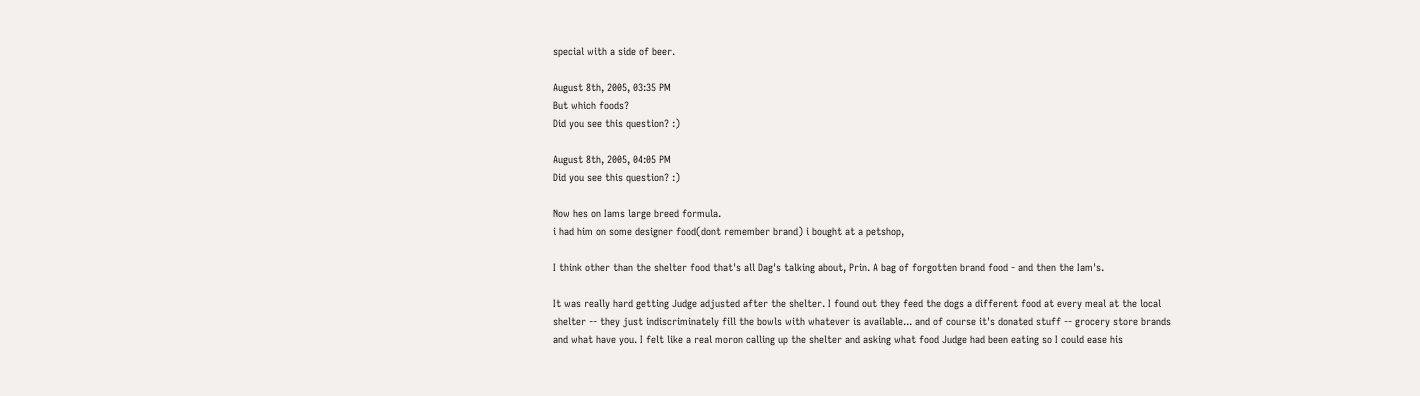special with a side of beer.

August 8th, 2005, 03:35 PM
But which foods?
Did you see this question? :)

August 8th, 2005, 04:05 PM
Did you see this question? :)

Now hes on Iams large breed formula.
i had him on some designer food(dont remember brand) i bought at a petshop,

I think other than the shelter food that's all Dag's talking about, Prin. A bag of forgotten brand food - and then the Iam's.

It was really hard getting Judge adjusted after the shelter. I found out they feed the dogs a different food at every meal at the local shelter -- they just indiscriminately fill the bowls with whatever is available... and of course it's donated stuff -- grocery store brands and what have you. I felt like a real moron calling up the shelter and asking what food Judge had been eating so I could ease his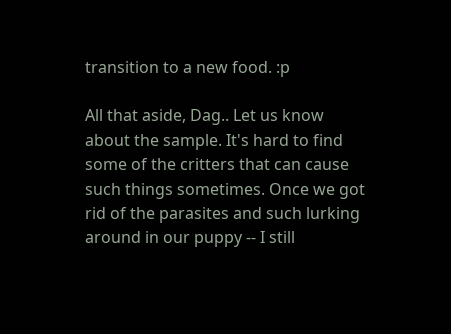transition to a new food. :p

All that aside, Dag.. Let us know about the sample. It's hard to find some of the critters that can cause such things sometimes. Once we got rid of the parasites and such lurking around in our puppy -- I still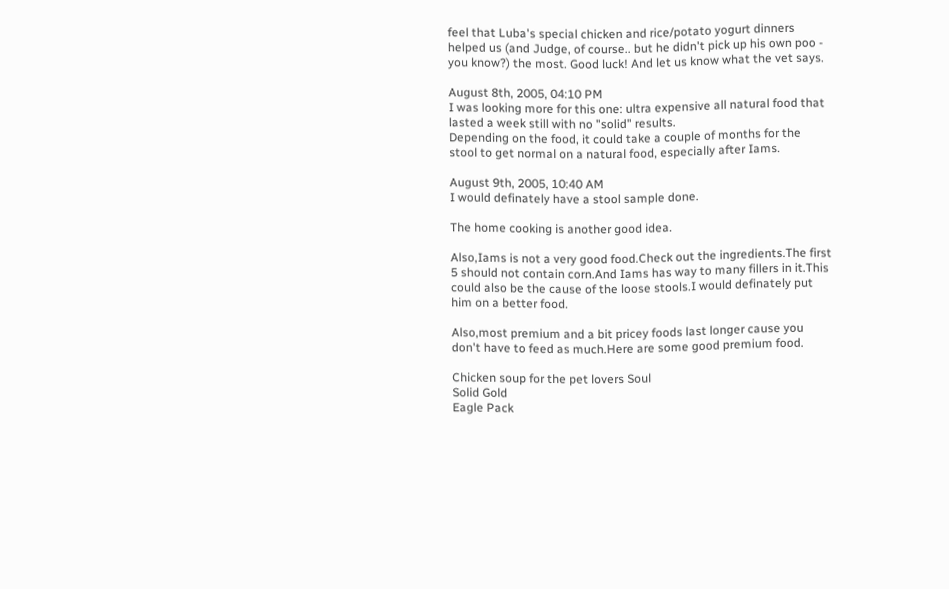feel that Luba's special chicken and rice/potato yogurt dinners helped us (and Judge, of course.. but he didn't pick up his own poo - you know?) the most. Good luck! And let us know what the vet says.

August 8th, 2005, 04:10 PM
I was looking more for this one: ultra expensive all natural food that lasted a week still with no "solid" results.
Depending on the food, it could take a couple of months for the stool to get normal on a natural food, especially after Iams.

August 9th, 2005, 10:40 AM
I would definately have a stool sample done.

The home cooking is another good idea.

Also,Iams is not a very good food.Check out the ingredients.The first 5 should not contain corn.And Iams has way to many fillers in it.This could also be the cause of the loose stools.I would definately put him on a better food.

Also,most premium and a bit pricey foods last longer cause you don't have to feed as much.Here are some good premium food.

Chicken soup for the pet lovers Soul
Solid Gold
Eagle Pack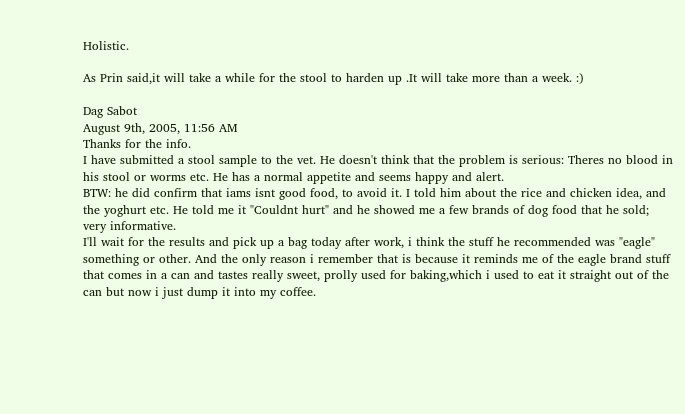Holistic.

As Prin said,it will take a while for the stool to harden up .It will take more than a week. :)

Dag Sabot
August 9th, 2005, 11:56 AM
Thanks for the info.
I have submitted a stool sample to the vet. He doesn't think that the problem is serious: Theres no blood in his stool or worms etc. He has a normal appetite and seems happy and alert.
BTW: he did confirm that iams isnt good food, to avoid it. I told him about the rice and chicken idea, and the yoghurt etc. He told me it "Couldnt hurt" and he showed me a few brands of dog food that he sold; very informative.
I'll wait for the results and pick up a bag today after work, i think the stuff he recommended was "eagle" something or other. And the only reason i remember that is because it reminds me of the eagle brand stuff that comes in a can and tastes really sweet, prolly used for baking,which i used to eat it straight out of the can but now i just dump it into my coffee.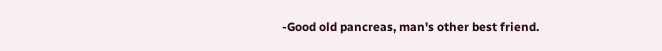-Good old pancreas, man's other best friend.